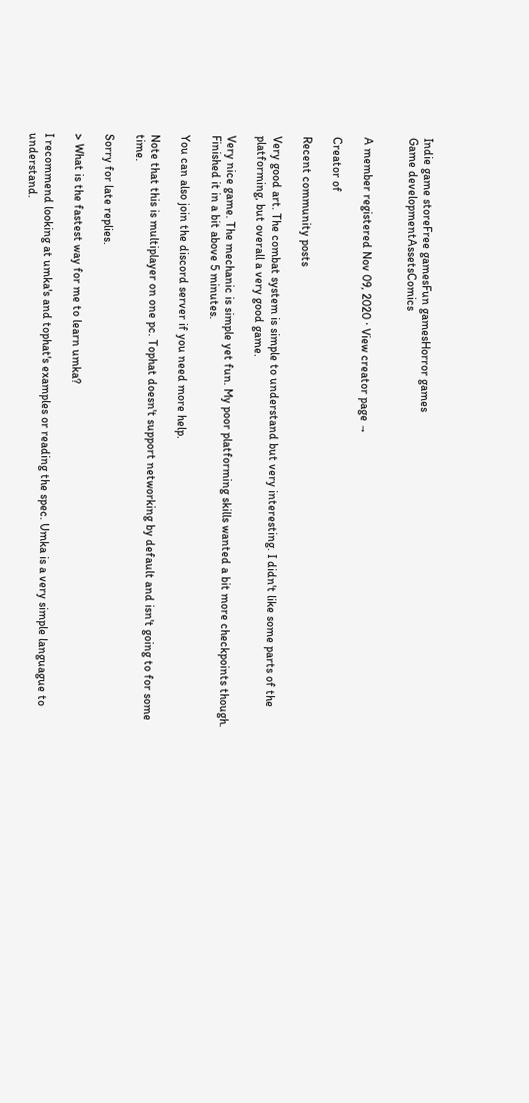Indie game storeFree gamesFun gamesHorror games
Game developmentAssetsComics


A member registered Nov 09, 2020 · View creator page →

Creator of

Recent community posts

Very good art. The combat system is simple to understand but very interesting. I didn't like some parts of the platforming, but overall a very good game.

Very nice game. The mechanic is simple yet fun. My poor platforming skills wanted a bit more checkpoints though. Finished it in a bit above 5 minutes.

You can also join the discord server if you need more help.

Note that this is multiplayer on one pc. Tophat doesn't support networking by default and isn't going to for some time.

Sorry for late replies.

> What is the fastest way for me to learn umka?

I recommend looking at umka's and tophat's examples or reading the spec. Umka is a very simple languague to understand.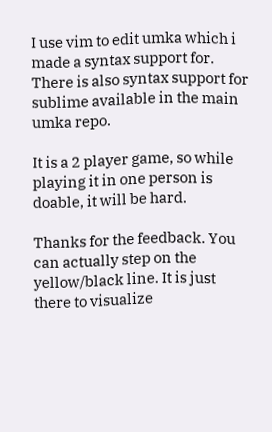I use vim to edit umka which i made a syntax support for. There is also syntax support for sublime available in the main umka repo.

It is a 2 player game, so while playing it in one person is doable, it will be hard.

Thanks for the feedback. You can actually step on the yellow/black line. It is just there to visualize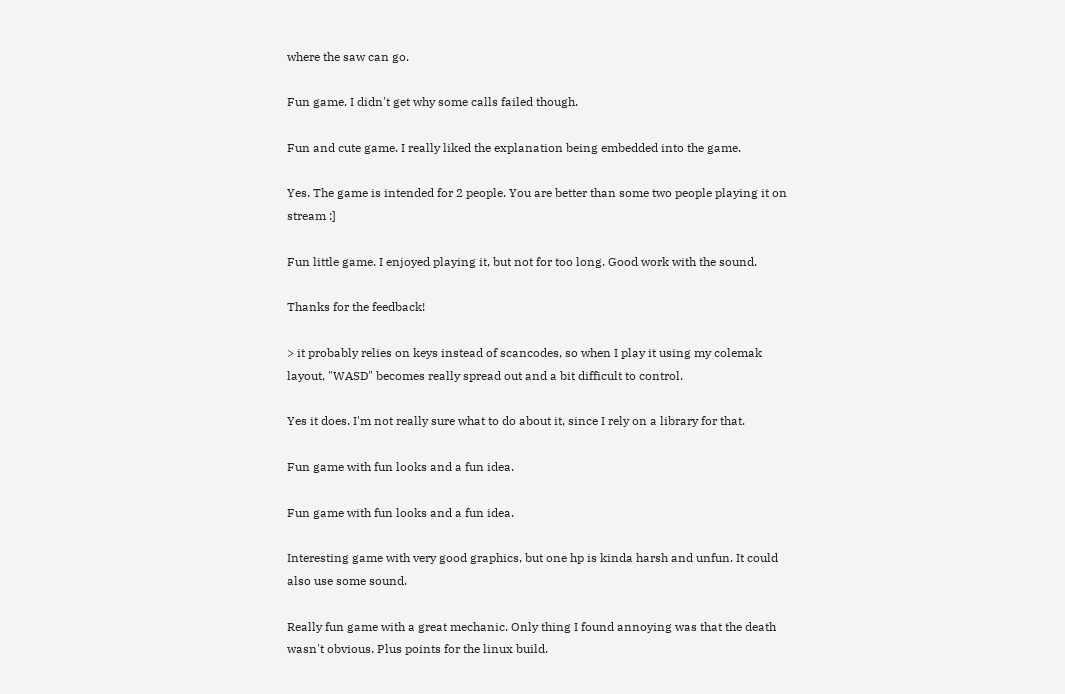where the saw can go.

Fun game. I didn't get why some calls failed though.

Fun and cute game. I really liked the explanation being embedded into the game.

Yes. The game is intended for 2 people. You are better than some two people playing it on stream :]

Fun little game. I enjoyed playing it, but not for too long. Good work with the sound.

Thanks for the feedback!

> it probably relies on keys instead of scancodes, so when I play it using my colemak layout, "WASD" becomes really spread out and a bit difficult to control.

Yes it does. I'm not really sure what to do about it, since I rely on a library for that.

Fun game with fun looks and a fun idea.

Fun game with fun looks and a fun idea.

Interesting game with very good graphics, but one hp is kinda harsh and unfun. It could also use some sound.

Really fun game with a great mechanic. Only thing I found annoying was that the death wasn't obvious. Plus points for the linux build.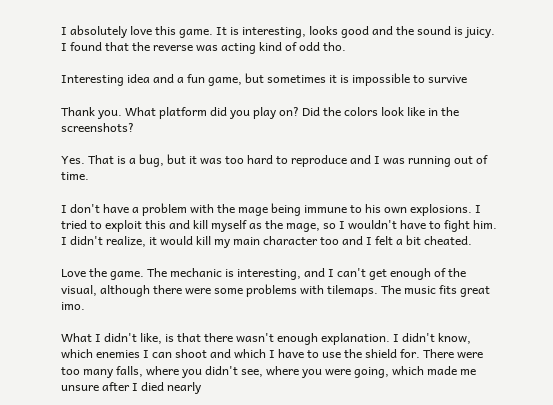I absolutely love this game. It is interesting, looks good and the sound is juicy. I found that the reverse was acting kind of odd tho.

Interesting idea and a fun game, but sometimes it is impossible to survive

Thank you. What platform did you play on? Did the colors look like in the screenshots?

Yes. That is a bug, but it was too hard to reproduce and I was running out of time.

I don't have a problem with the mage being immune to his own explosions. I tried to exploit this and kill myself as the mage, so I wouldn't have to fight him. I didn't realize, it would kill my main character too and I felt a bit cheated.

Love the game. The mechanic is interesting, and I can't get enough of the visual, although there were some problems with tilemaps. The music fits great imo.

What I didn't like, is that there wasn't enough explanation. I didn't know, which enemies I can shoot and which I have to use the shield for. There were too many falls, where you didn't see, where you were going, which made me unsure after I died nearly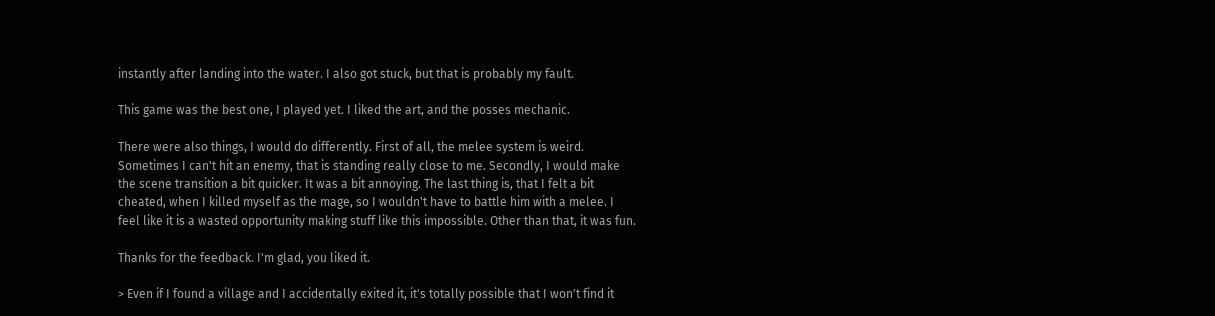instantly after landing into the water. I also got stuck, but that is probably my fault.

This game was the best one, I played yet. I liked the art, and the posses mechanic.

There were also things, I would do differently. First of all, the melee system is weird. Sometimes I can't hit an enemy, that is standing really close to me. Secondly, I would make the scene transition a bit quicker. It was a bit annoying. The last thing is, that I felt a bit cheated, when I killed myself as the mage, so I wouldn't have to battle him with a melee. I feel like it is a wasted opportunity making stuff like this impossible. Other than that, it was fun.

Thanks for the feedback. I'm glad, you liked it.

> Even if I found a village and I accidentally exited it, it's totally possible that I won't find it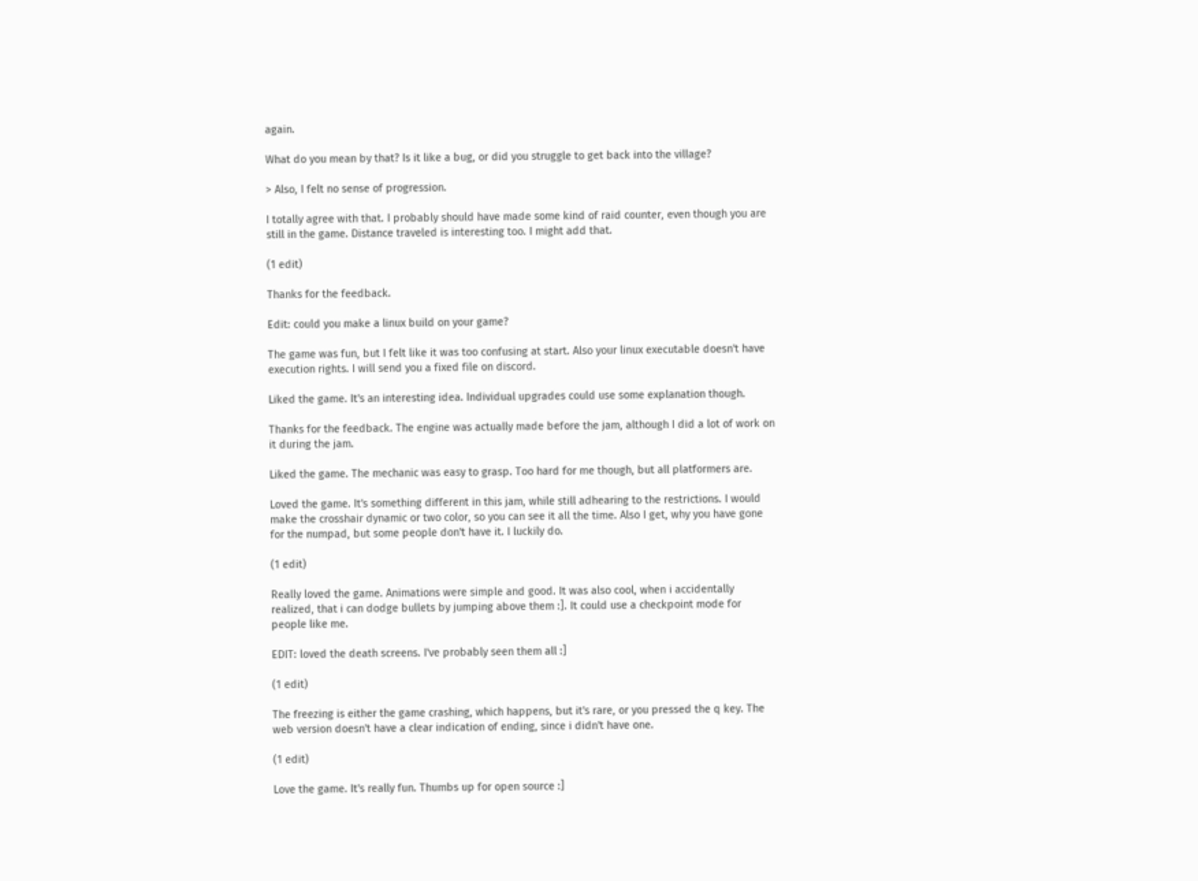again.

What do you mean by that? Is it like a bug, or did you struggle to get back into the village?

> Also, I felt no sense of progression.

I totally agree with that. I probably should have made some kind of raid counter, even though you are still in the game. Distance traveled is interesting too. I might add that.

(1 edit)

Thanks for the feedback.

Edit: could you make a linux build on your game?

The game was fun, but I felt like it was too confusing at start. Also your linux executable doesn't have execution rights. I will send you a fixed file on discord.

Liked the game. It's an interesting idea. Individual upgrades could use some explanation though.

Thanks for the feedback. The engine was actually made before the jam, although I did a lot of work on it during the jam.

Liked the game. The mechanic was easy to grasp. Too hard for me though, but all platformers are.

Loved the game. It's something different in this jam, while still adhearing to the restrictions. I would make the crosshair dynamic or two color, so you can see it all the time. Also I get, why you have gone for the numpad, but some people don't have it. I luckily do.

(1 edit)

Really loved the game. Animations were simple and good. It was also cool, when i accidentally realized, that i can dodge bullets by jumping above them :]. It could use a checkpoint mode for people like me.

EDIT: loved the death screens. I've probably seen them all :]

(1 edit)

The freezing is either the game crashing, which happens, but it's rare, or you pressed the q key. The web version doesn't have a clear indication of ending, since i didn't have one.

(1 edit)

Love the game. It's really fun. Thumbs up for open source :]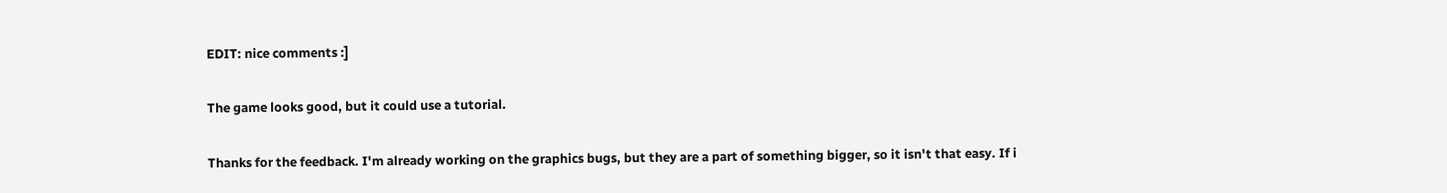EDIT: nice comments :]

The game looks good, but it could use a tutorial.

Thanks for the feedback. I'm already working on the graphics bugs, but they are a part of something bigger, so it isn't that easy. If i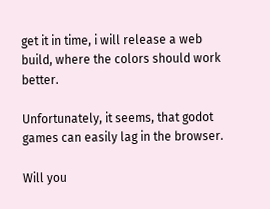get it in time, i will release a web build, where the colors should work better.

Unfortunately, it seems, that godot games can easily lag in the browser.

Will you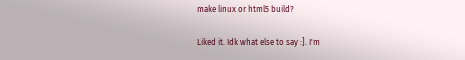make linux or html5 build?

Liked it. Idk what else to say :]. I'm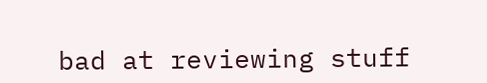bad at reviewing stuff